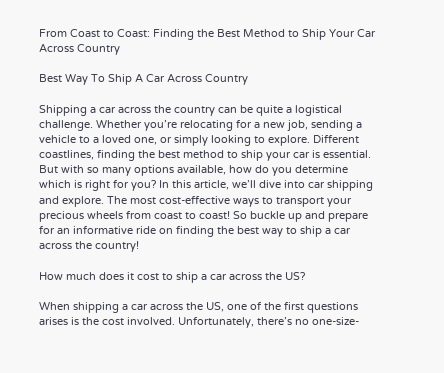From Coast to Coast: Finding the Best Method to Ship Your Car Across Country

Best Way To Ship A Car Across Country

Shipping a car across the country can be quite a logistical challenge. Whether you’re relocating for a new job, sending a vehicle to a loved one, or simply looking to explore. Different coastlines, finding the best method to ship your car is essential. But with so many options available, how do you determine which is right for you? In this article, we’ll dive into car shipping and explore. The most cost-effective ways to transport your precious wheels from coast to coast! So buckle up and prepare for an informative ride on finding the best way to ship a car across the country!

How much does it cost to ship a car across the US?

When shipping a car across the US, one of the first questions arises is the cost involved. Unfortunately, there’s no one-size-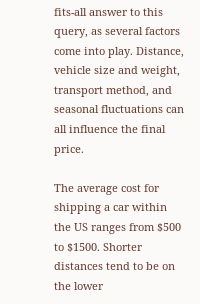fits-all answer to this query, as several factors come into play. Distance, vehicle size and weight, transport method, and seasonal fluctuations can all influence the final price.

The average cost for shipping a car within the US ranges from $500 to $1500. Shorter distances tend to be on the lower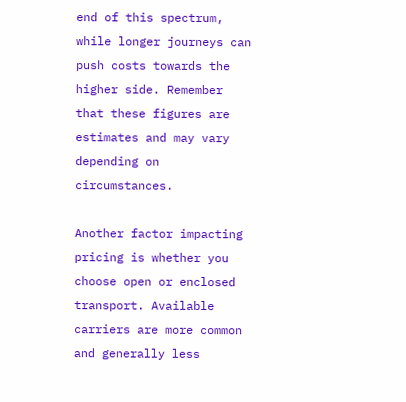end of this spectrum, while longer journeys can push costs towards the higher side. Remember that these figures are estimates and may vary depending on circumstances.

Another factor impacting pricing is whether you choose open or enclosed transport. Available carriers are more common and generally less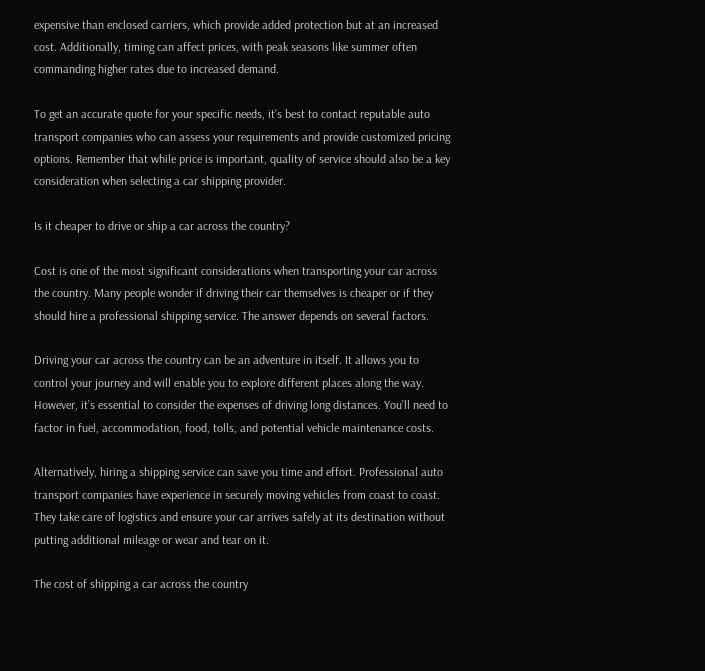expensive than enclosed carriers, which provide added protection but at an increased cost. Additionally, timing can affect prices, with peak seasons like summer often commanding higher rates due to increased demand.

To get an accurate quote for your specific needs, it’s best to contact reputable auto transport companies who can assess your requirements and provide customized pricing options. Remember that while price is important, quality of service should also be a key consideration when selecting a car shipping provider.

Is it cheaper to drive or ship a car across the country?

Cost is one of the most significant considerations when transporting your car across the country. Many people wonder if driving their car themselves is cheaper or if they should hire a professional shipping service. The answer depends on several factors.

Driving your car across the country can be an adventure in itself. It allows you to control your journey and will enable you to explore different places along the way. However, it’s essential to consider the expenses of driving long distances. You’ll need to factor in fuel, accommodation, food, tolls, and potential vehicle maintenance costs.

Alternatively, hiring a shipping service can save you time and effort. Professional auto transport companies have experience in securely moving vehicles from coast to coast. They take care of logistics and ensure your car arrives safely at its destination without putting additional mileage or wear and tear on it.

The cost of shipping a car across the country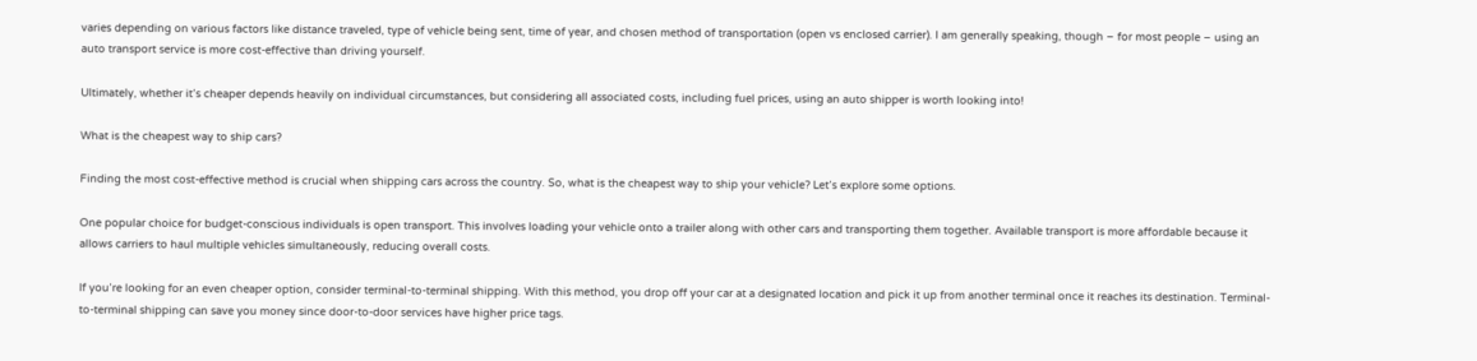varies depending on various factors like distance traveled, type of vehicle being sent, time of year, and chosen method of transportation (open vs enclosed carrier). I am generally speaking, though – for most people – using an auto transport service is more cost-effective than driving yourself.

Ultimately, whether it’s cheaper depends heavily on individual circumstances, but considering all associated costs, including fuel prices, using an auto shipper is worth looking into!

What is the cheapest way to ship cars?

Finding the most cost-effective method is crucial when shipping cars across the country. So, what is the cheapest way to ship your vehicle? Let’s explore some options.

One popular choice for budget-conscious individuals is open transport. This involves loading your vehicle onto a trailer along with other cars and transporting them together. Available transport is more affordable because it allows carriers to haul multiple vehicles simultaneously, reducing overall costs.

If you’re looking for an even cheaper option, consider terminal-to-terminal shipping. With this method, you drop off your car at a designated location and pick it up from another terminal once it reaches its destination. Terminal-to-terminal shipping can save you money since door-to-door services have higher price tags.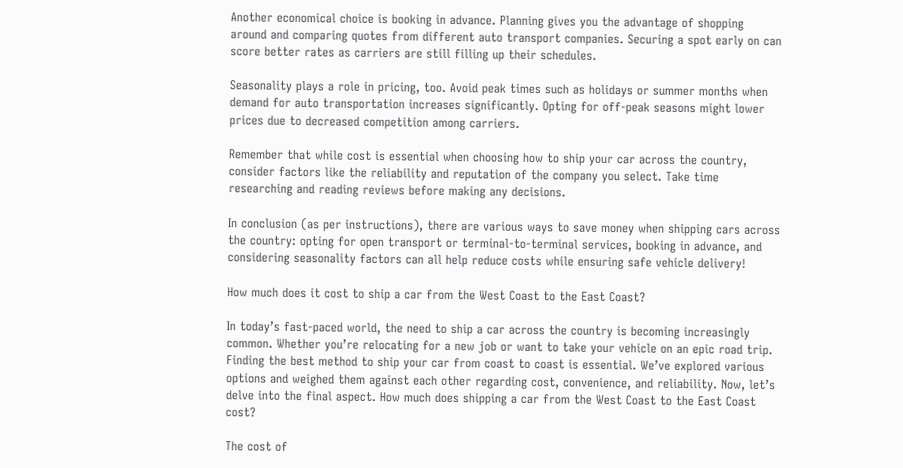Another economical choice is booking in advance. Planning gives you the advantage of shopping around and comparing quotes from different auto transport companies. Securing a spot early on can score better rates as carriers are still filling up their schedules.

Seasonality plays a role in pricing, too. Avoid peak times such as holidays or summer months when demand for auto transportation increases significantly. Opting for off-peak seasons might lower prices due to decreased competition among carriers.

Remember that while cost is essential when choosing how to ship your car across the country, consider factors like the reliability and reputation of the company you select. Take time researching and reading reviews before making any decisions.

In conclusion (as per instructions), there are various ways to save money when shipping cars across the country: opting for open transport or terminal-to-terminal services, booking in advance, and considering seasonality factors can all help reduce costs while ensuring safe vehicle delivery!

How much does it cost to ship a car from the West Coast to the East Coast?

In today’s fast-paced world, the need to ship a car across the country is becoming increasingly common. Whether you’re relocating for a new job or want to take your vehicle on an epic road trip. Finding the best method to ship your car from coast to coast is essential. We’ve explored various options and weighed them against each other regarding cost, convenience, and reliability. Now, let’s delve into the final aspect. How much does shipping a car from the West Coast to the East Coast cost?

The cost of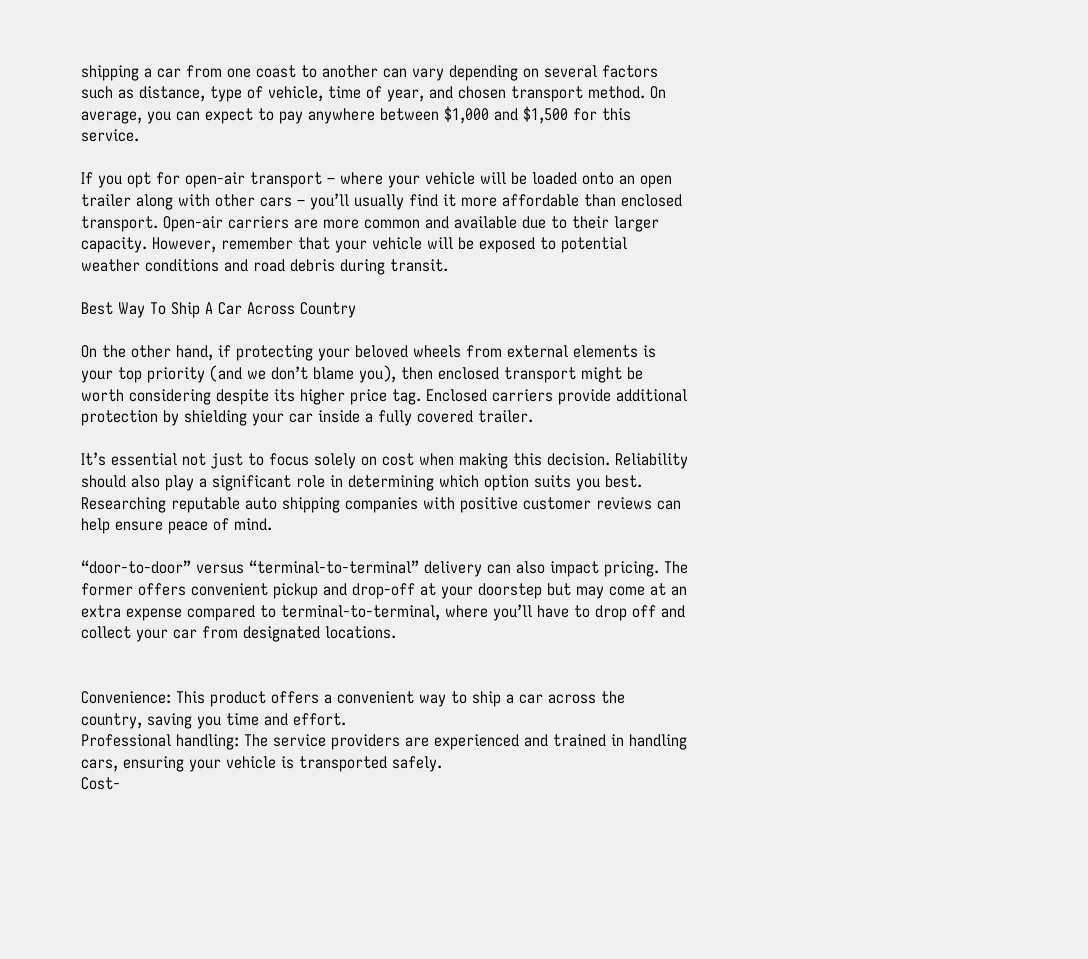shipping a car from one coast to another can vary depending on several factors such as distance, type of vehicle, time of year, and chosen transport method. On average, you can expect to pay anywhere between $1,000 and $1,500 for this service.

If you opt for open-air transport – where your vehicle will be loaded onto an open trailer along with other cars – you’ll usually find it more affordable than enclosed transport. Open-air carriers are more common and available due to their larger capacity. However, remember that your vehicle will be exposed to potential weather conditions and road debris during transit.

Best Way To Ship A Car Across Country

On the other hand, if protecting your beloved wheels from external elements is your top priority (and we don’t blame you), then enclosed transport might be worth considering despite its higher price tag. Enclosed carriers provide additional protection by shielding your car inside a fully covered trailer.

It’s essential not just to focus solely on cost when making this decision. Reliability should also play a significant role in determining which option suits you best. Researching reputable auto shipping companies with positive customer reviews can help ensure peace of mind.

“door-to-door” versus “terminal-to-terminal” delivery can also impact pricing. The former offers convenient pickup and drop-off at your doorstep but may come at an extra expense compared to terminal-to-terminal, where you’ll have to drop off and collect your car from designated locations.


Convenience: This product offers a convenient way to ship a car across the country, saving you time and effort.
Professional handling: The service providers are experienced and trained in handling cars, ensuring your vehicle is transported safely.
Cost-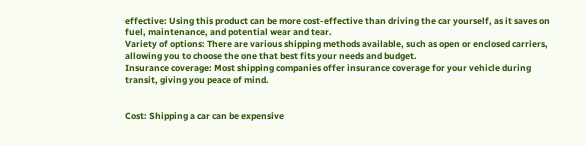effective: Using this product can be more cost-effective than driving the car yourself, as it saves on fuel, maintenance, and potential wear and tear.
Variety of options: There are various shipping methods available, such as open or enclosed carriers, allowing you to choose the one that best fits your needs and budget.
Insurance coverage: Most shipping companies offer insurance coverage for your vehicle during transit, giving you peace of mind.


Cost: Shipping a car can be expensive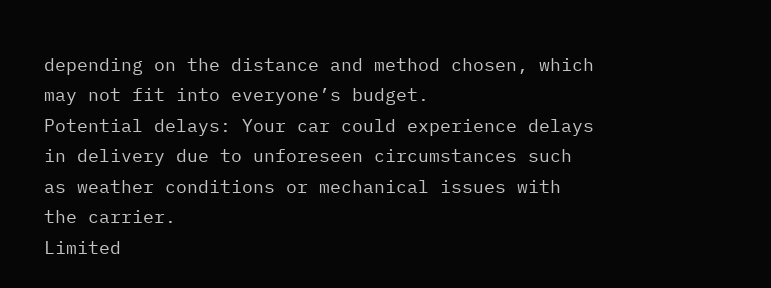depending on the distance and method chosen, which may not fit into everyone’s budget.
Potential delays: Your car could experience delays in delivery due to unforeseen circumstances such as weather conditions or mechanical issues with the carrier.
Limited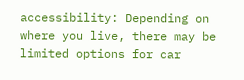accessibility: Depending on where you live, there may be limited options for car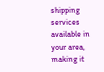shipping services available in your area, making it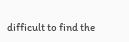difficult to find the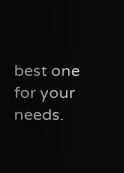best one for your needs.